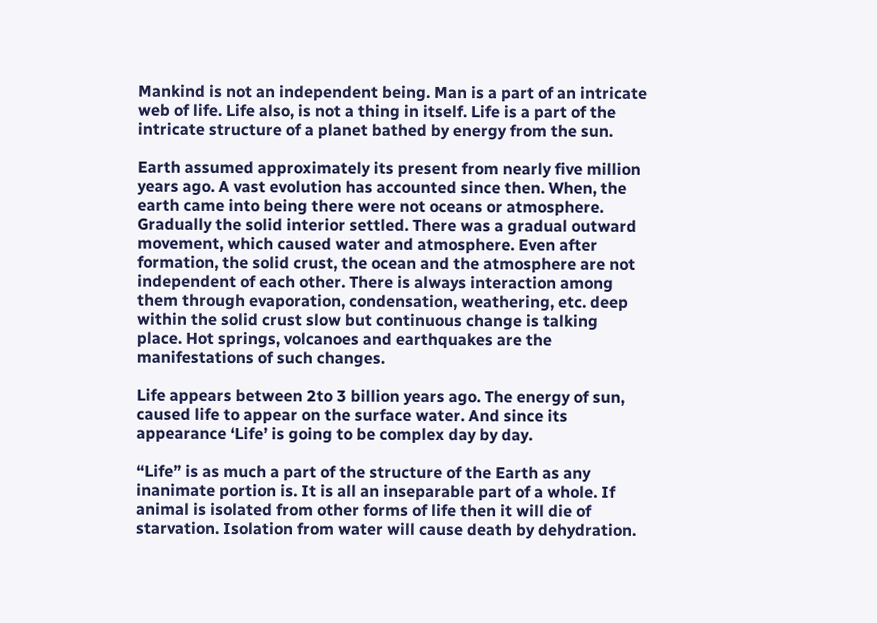Mankind is not an independent being. Man is a part of an intricate web of life. Life also, is not a thing in itself. Life is a part of the intricate structure of a planet bathed by energy from the sun.

Earth assumed approximately its present from nearly five million years ago. A vast evolution has accounted since then. When, the earth came into being there were not oceans or atmosphere. Gradually the solid interior settled. There was a gradual outward movement, which caused water and atmosphere. Even after formation, the solid crust, the ocean and the atmosphere are not independent of each other. There is always interaction among them through evaporation, condensation, weathering, etc. deep within the solid crust slow but continuous change is talking place. Hot springs, volcanoes and earthquakes are the manifestations of such changes.

Life appears between 2to 3 billion years ago. The energy of sun, caused life to appear on the surface water. And since its appearance ‘Life’ is going to be complex day by day.

“Life” is as much a part of the structure of the Earth as any inanimate portion is. It is all an inseparable part of a whole. If animal is isolated from other forms of life then it will die of starvation. Isolation from water will cause death by dehydration.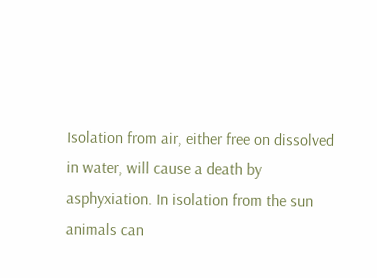Isolation from air, either free on dissolved in water, will cause a death by asphyxiation. In isolation from the sun animals can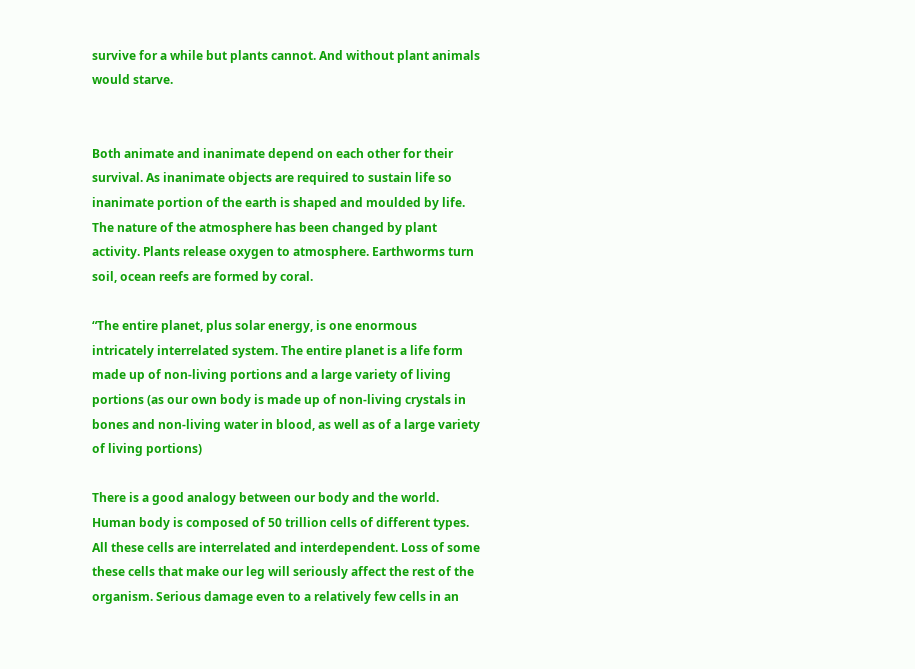survive for a while but plants cannot. And without plant animals would starve.


Both animate and inanimate depend on each other for their survival. As inanimate objects are required to sustain life so inanimate portion of the earth is shaped and moulded by life. The nature of the atmosphere has been changed by plant activity. Plants release oxygen to atmosphere. Earthworms turn soil, ocean reefs are formed by coral.

“The entire planet, plus solar energy, is one enormous intricately interrelated system. The entire planet is a life form made up of non-living portions and a large variety of living portions (as our own body is made up of non-living crystals in bones and non-living water in blood, as well as of a large variety of living portions)

There is a good analogy between our body and the world. Human body is composed of 50 trillion cells of different types. All these cells are interrelated and interdependent. Loss of some these cells that make our leg will seriously affect the rest of the organism. Serious damage even to a relatively few cells in an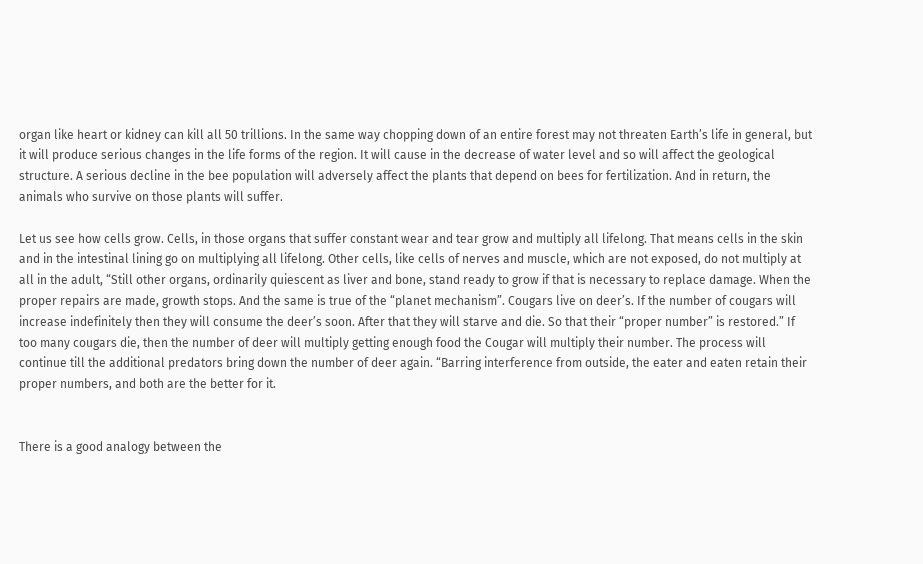organ like heart or kidney can kill all 50 trillions. In the same way chopping down of an entire forest may not threaten Earth’s life in general, but it will produce serious changes in the life forms of the region. It will cause in the decrease of water level and so will affect the geological structure. A serious decline in the bee population will adversely affect the plants that depend on bees for fertilization. And in return, the animals who survive on those plants will suffer.

Let us see how cells grow. Cells, in those organs that suffer constant wear and tear grow and multiply all lifelong. That means cells in the skin and in the intestinal lining go on multiplying all lifelong. Other cells, like cells of nerves and muscle, which are not exposed, do not multiply at all in the adult, “Still other organs, ordinarily quiescent as liver and bone, stand ready to grow if that is necessary to replace damage. When the proper repairs are made, growth stops. And the same is true of the “planet mechanism”. Cougars live on deer’s. If the number of cougars will increase indefinitely then they will consume the deer’s soon. After that they will starve and die. So that their “proper number” is restored.” If too many cougars die, then the number of deer will multiply getting enough food the Cougar will multiply their number. The process will continue till the additional predators bring down the number of deer again. “Barring interference from outside, the eater and eaten retain their proper numbers, and both are the better for it.


There is a good analogy between the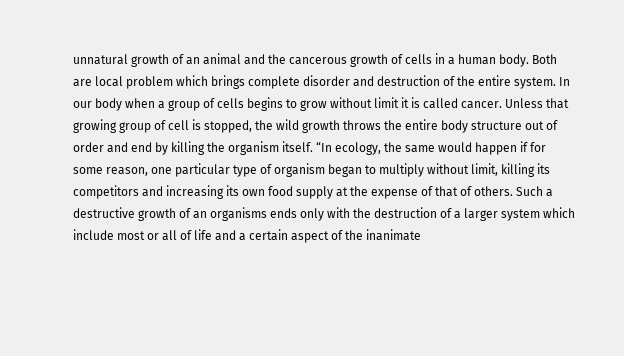unnatural growth of an animal and the cancerous growth of cells in a human body. Both are local problem which brings complete disorder and destruction of the entire system. In our body when a group of cells begins to grow without limit it is called cancer. Unless that growing group of cell is stopped, the wild growth throws the entire body structure out of order and end by killing the organism itself. “In ecology, the same would happen if for some reason, one particular type of organism began to multiply without limit, killing its competitors and increasing its own food supply at the expense of that of others. Such a destructive growth of an organisms ends only with the destruction of a larger system which include most or all of life and a certain aspect of the inanimate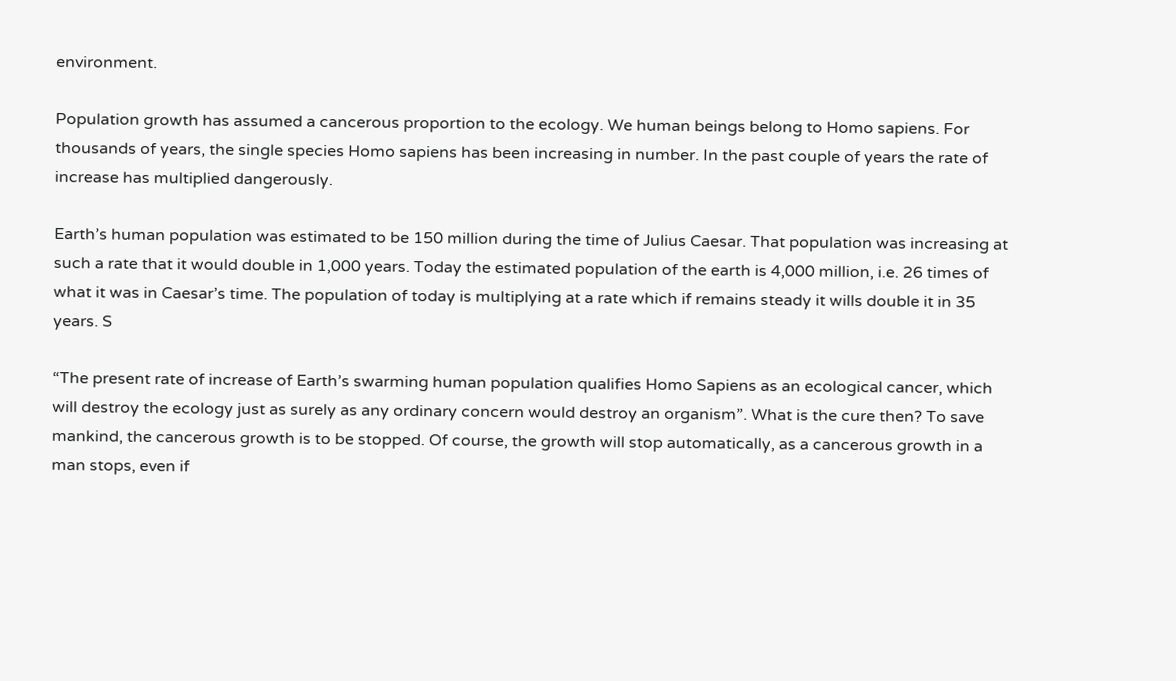environment.

Population growth has assumed a cancerous proportion to the ecology. We human beings belong to Homo sapiens. For thousands of years, the single species Homo sapiens has been increasing in number. In the past couple of years the rate of increase has multiplied dangerously.

Earth’s human population was estimated to be 150 million during the time of Julius Caesar. That population was increasing at such a rate that it would double in 1,000 years. Today the estimated population of the earth is 4,000 million, i.e. 26 times of what it was in Caesar’s time. The population of today is multiplying at a rate which if remains steady it wills double it in 35 years. S

“The present rate of increase of Earth’s swarming human population qualifies Homo Sapiens as an ecological cancer, which will destroy the ecology just as surely as any ordinary concern would destroy an organism”. What is the cure then? To save mankind, the cancerous growth is to be stopped. Of course, the growth will stop automatically, as a cancerous growth in a man stops, even if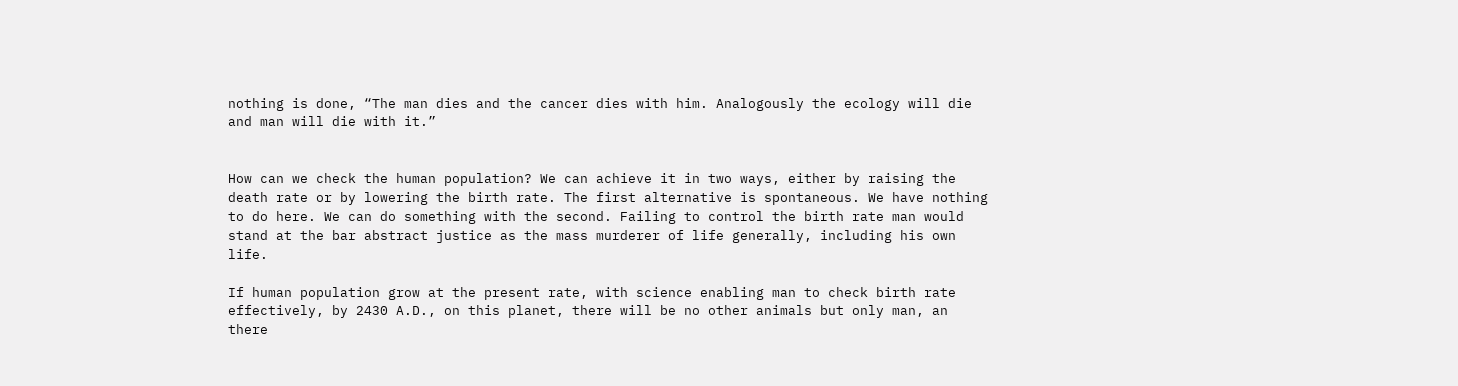nothing is done, “The man dies and the cancer dies with him. Analogously the ecology will die and man will die with it.”


How can we check the human population? We can achieve it in two ways, either by raising the death rate or by lowering the birth rate. The first alternative is spontaneous. We have nothing to do here. We can do something with the second. Failing to control the birth rate man would stand at the bar abstract justice as the mass murderer of life generally, including his own life.

If human population grow at the present rate, with science enabling man to check birth rate effectively, by 2430 A.D., on this planet, there will be no other animals but only man, an there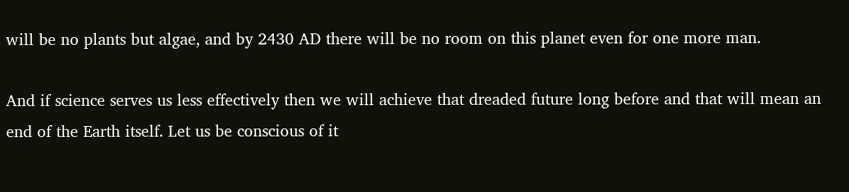will be no plants but algae, and by 2430 AD there will be no room on this planet even for one more man.

And if science serves us less effectively then we will achieve that dreaded future long before and that will mean an end of the Earth itself. Let us be conscious of it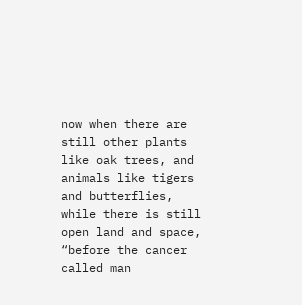now when there are still other plants like oak trees, and animals like tigers and butterflies, while there is still open land and space, “before the cancer called man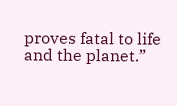proves fatal to life and the planet.”